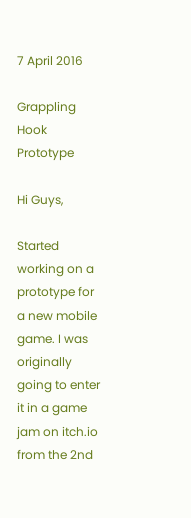7 April 2016

Grappling Hook Prototype

Hi Guys,

Started working on a prototype for a new mobile game. I was originally going to enter it in a game jam on itch.io from the 2nd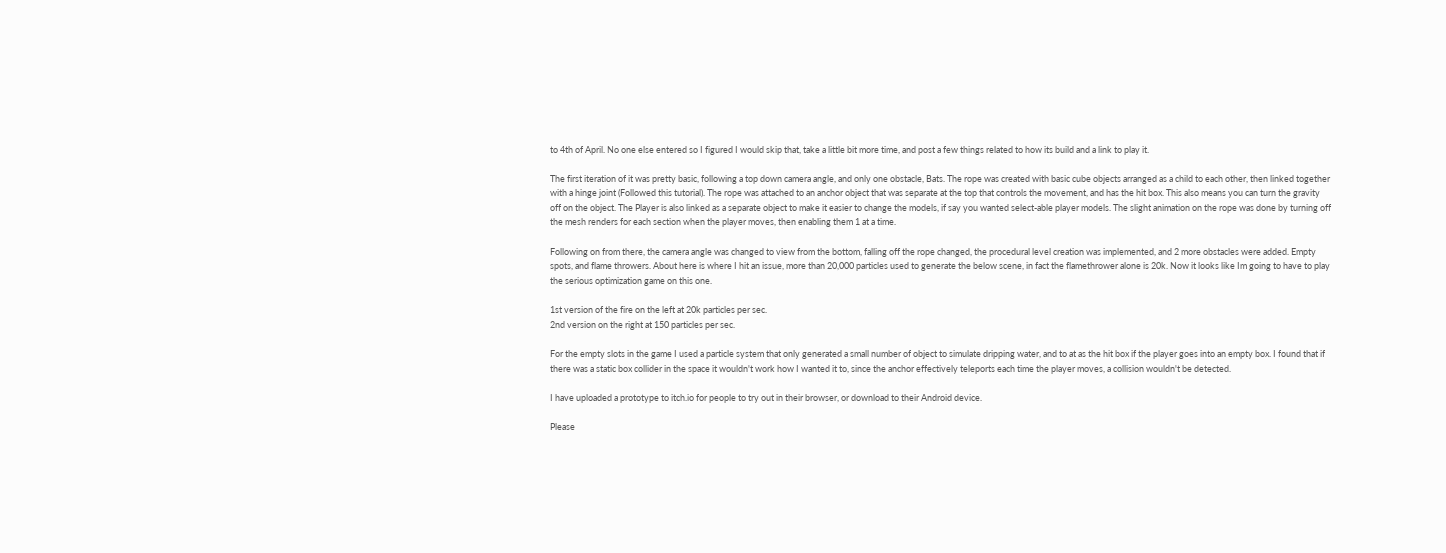to 4th of April. No one else entered so I figured I would skip that, take a little bit more time, and post a few things related to how its build and a link to play it.

The first iteration of it was pretty basic, following a top down camera angle, and only one obstacle, Bats. The rope was created with basic cube objects arranged as a child to each other, then linked together with a hinge joint (Followed this tutorial). The rope was attached to an anchor object that was separate at the top that controls the movement, and has the hit box. This also means you can turn the gravity off on the object. The Player is also linked as a separate object to make it easier to change the models, if say you wanted select-able player models. The slight animation on the rope was done by turning off the mesh renders for each section when the player moves, then enabling them 1 at a time.

Following on from there, the camera angle was changed to view from the bottom, falling off the rope changed, the procedural level creation was implemented, and 2 more obstacles were added. Empty spots, and flame throwers. About here is where I hit an issue, more than 20,000 particles used to generate the below scene, in fact the flamethrower alone is 20k. Now it looks like Im going to have to play the serious optimization game on this one.

1st version of the fire on the left at 20k particles per sec.
2nd version on the right at 150 particles per sec.

For the empty slots in the game I used a particle system that only generated a small number of object to simulate dripping water, and to at as the hit box if the player goes into an empty box. I found that if there was a static box collider in the space it wouldn't work how I wanted it to, since the anchor effectively teleports each time the player moves, a collision wouldn't be detected.

I have uploaded a prototype to itch.io for people to try out in their browser, or download to their Android device.

Please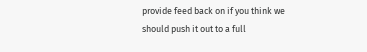provide feed back on if you think we should push it out to a full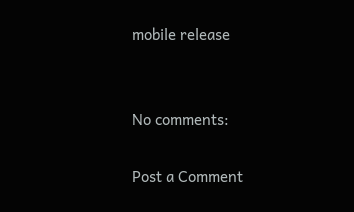mobile release


No comments:

Post a Comment